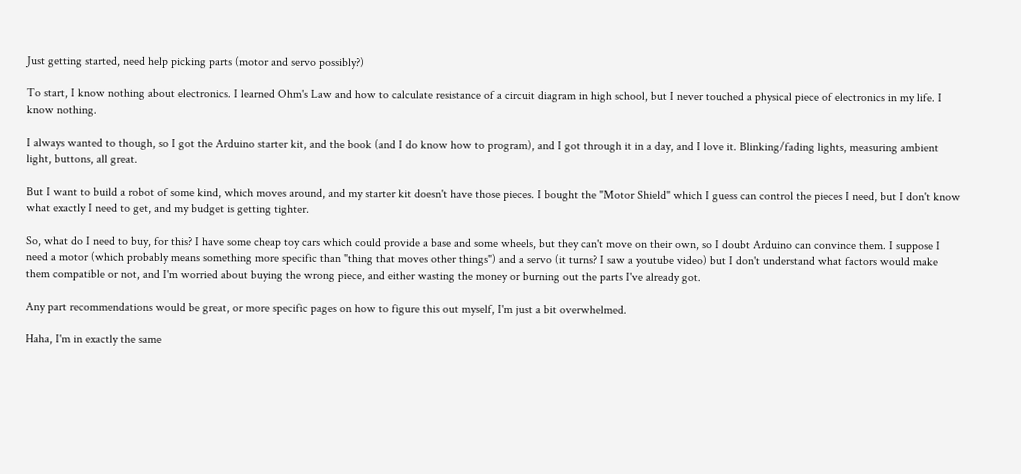Just getting started, need help picking parts (motor and servo possibly?)

To start, I know nothing about electronics. I learned Ohm's Law and how to calculate resistance of a circuit diagram in high school, but I never touched a physical piece of electronics in my life. I know nothing.

I always wanted to though, so I got the Arduino starter kit, and the book (and I do know how to program), and I got through it in a day, and I love it. Blinking/fading lights, measuring ambient light, buttons, all great.

But I want to build a robot of some kind, which moves around, and my starter kit doesn't have those pieces. I bought the "Motor Shield" which I guess can control the pieces I need, but I don't know what exactly I need to get, and my budget is getting tighter.

So, what do I need to buy, for this? I have some cheap toy cars which could provide a base and some wheels, but they can't move on their own, so I doubt Arduino can convince them. I suppose I need a motor (which probably means something more specific than "thing that moves other things") and a servo (it turns? I saw a youtube video) but I don't understand what factors would make them compatible or not, and I'm worried about buying the wrong piece, and either wasting the money or burning out the parts I've already got.

Any part recommendations would be great, or more specific pages on how to figure this out myself, I'm just a bit overwhelmed.

Haha, I'm in exactly the same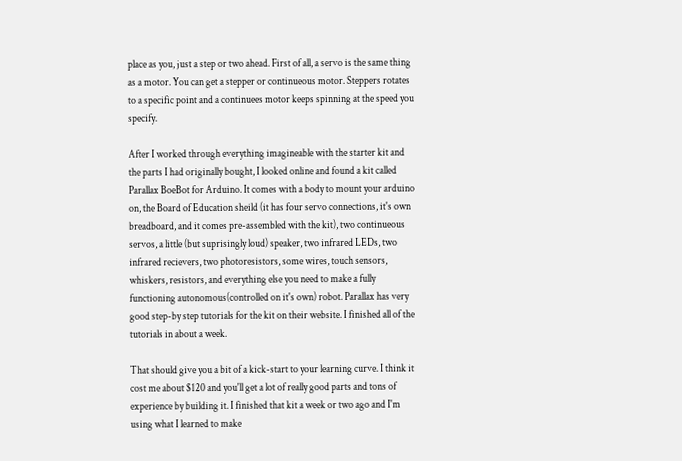place as you, just a step or two ahead. First of all, a servo is the same thing as a motor. You can get a stepper or continueous motor. Steppers rotates to a specific point and a continuees motor keeps spinning at the speed you specify.

After I worked through everything imagineable with the starter kit and the parts I had originally bought, I looked online and found a kit called Parallax BoeBot for Arduino. It comes with a body to mount your arduino on, the Board of Education sheild (it has four servo connections, it's own breadboard, and it comes pre-assembled with the kit), two continueous servos, a little (but suprisingly loud) speaker, two infrared LEDs, two infrared recievers, two photoresistors, some wires, touch sensors, whiskers, resistors, and everything else you need to make a fully functioning autonomous(controlled on it's own) robot. Parallax has very good step-by step tutorials for the kit on their website. I finished all of the tutorials in about a week.

That should give you a bit of a kick-start to your learning curve. I think it cost me about $120 and you'll get a lot of really good parts and tons of experience by building it. I finished that kit a week or two ago and I'm using what I learned to make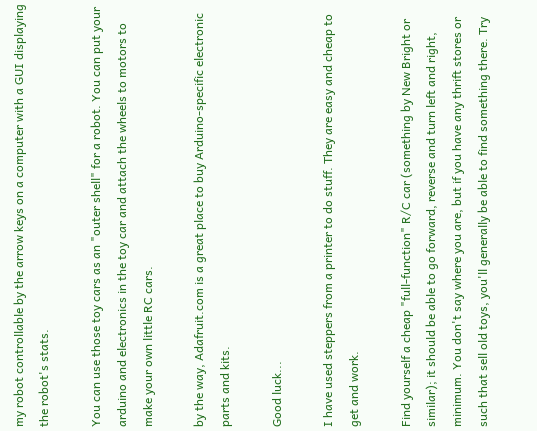my robot controllable by the arrow keys on a computer with a GUI displaying the robot's stats.

You can use those toy cars as an "outer shell" for a robot. You can put your arduino and electronics in the toy car and attach the wheels to motors to make your own little RC cars.

by the way, Adafruit.com is a great place to buy Arduino-specific electronic parts and kits.

Good luck...

I have used steppers from a printer to do stuff. They are easy and cheap to get and work.

Find yourself a cheap "full-function" R/C car (something by New Bright or similar); it should be able to go forward, reverse and turn left and right, minimum. You don't say where you are, but if you have any thrift stores or such that sell old toys, you'll generally be able to find something there. Try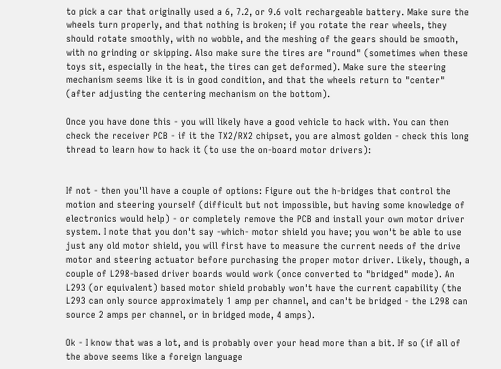to pick a car that originally used a 6, 7.2, or 9.6 volt rechargeable battery. Make sure the wheels turn properly, and that nothing is broken; if you rotate the rear wheels, they should rotate smoothly, with no wobble, and the meshing of the gears should be smooth, with no grinding or skipping. Also make sure the tires are "round" (sometimes when these toys sit, especially in the heat, the tires can get deformed). Make sure the steering mechanism seems like it is in good condition, and that the wheels return to "center" (after adjusting the centering mechanism on the bottom).

Once you have done this - you will likely have a good vehicle to hack with. You can then check the receiver PCB - if it the TX2/RX2 chipset, you are almost golden - check this long thread to learn how to hack it (to use the on-board motor drivers):


If not - then you'll have a couple of options: Figure out the h-bridges that control the motion and steering yourself (difficult but not impossible, but having some knowledge of electronics would help) - or completely remove the PCB and install your own motor driver system. I note that you don't say -which- motor shield you have; you won't be able to use just any old motor shield, you will first have to measure the current needs of the drive motor and steering actuator before purchasing the proper motor driver. Likely, though, a couple of L298-based driver boards would work (once converted to "bridged" mode). An L293 (or equivalent) based motor shield probably won't have the current capability (the L293 can only source approximately 1 amp per channel, and can't be bridged - the L298 can source 2 amps per channel, or in bridged mode, 4 amps).

Ok - I know that was a lot, and is probably over your head more than a bit. If so (if all of the above seems like a foreign language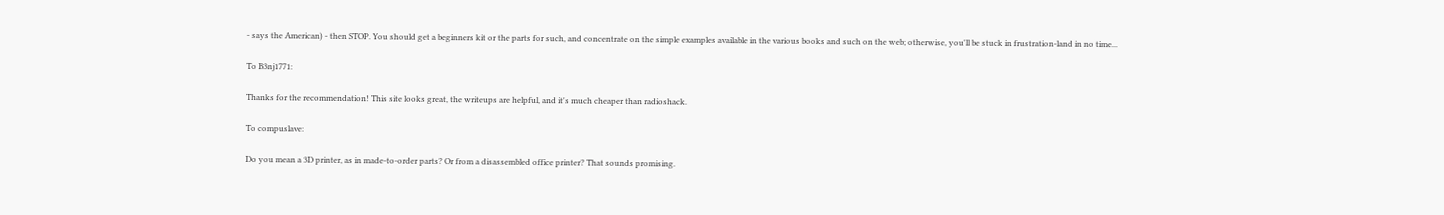- says the American) - then STOP. You should get a beginners kit or the parts for such, and concentrate on the simple examples available in the various books and such on the web; otherwise, you'll be stuck in frustration-land in no time...

To B3nj1771:

Thanks for the recommendation! This site looks great, the writeups are helpful, and it's much cheaper than radioshack.

To compuslave:

Do you mean a 3D printer, as in made-to-order parts? Or from a disassembled office printer? That sounds promising.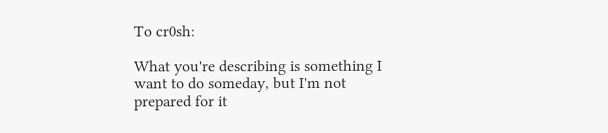To cr0sh:

What you're describing is something I want to do someday, but I'm not prepared for it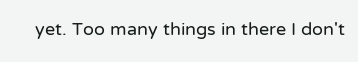yet. Too many things in there I don't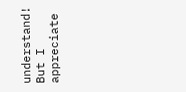understand! But I appreciate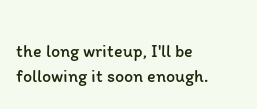the long writeup, I'll be following it soon enough.